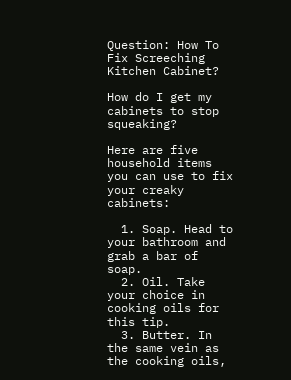Question: How To Fix Screeching Kitchen Cabinet?

How do I get my cabinets to stop squeaking?

Here are five household items you can use to fix your creaky cabinets:

  1. Soap. Head to your bathroom and grab a bar of soap.
  2. Oil. Take your choice in cooking oils for this tip.
  3. Butter. In the same vein as the cooking oils,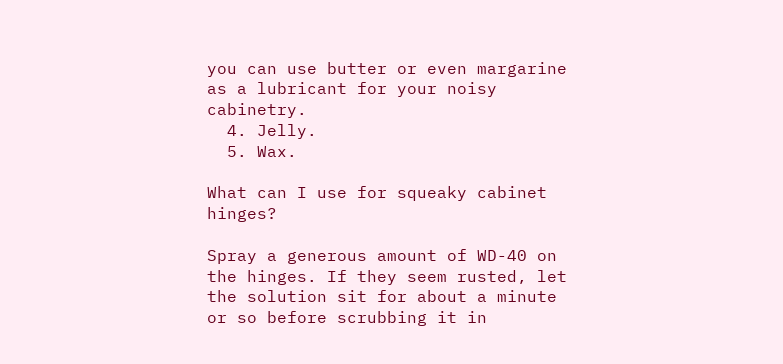you can use butter or even margarine as a lubricant for your noisy cabinetry.
  4. Jelly.
  5. Wax.

What can I use for squeaky cabinet hinges?

Spray a generous amount of WD-40 on the hinges. If they seem rusted, let the solution sit for about a minute or so before scrubbing it in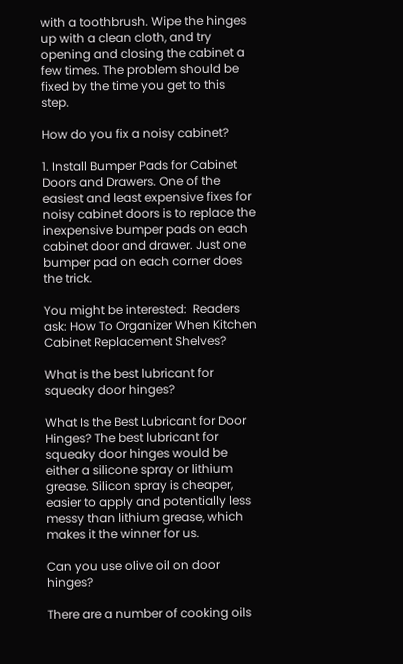with a toothbrush. Wipe the hinges up with a clean cloth, and try opening and closing the cabinet a few times. The problem should be fixed by the time you get to this step.

How do you fix a noisy cabinet?

1. Install Bumper Pads for Cabinet Doors and Drawers. One of the easiest and least expensive fixes for noisy cabinet doors is to replace the inexpensive bumper pads on each cabinet door and drawer. Just one bumper pad on each corner does the trick.

You might be interested:  Readers ask: How To Organizer When Kitchen Cabinet Replacement Shelves?

What is the best lubricant for squeaky door hinges?

What Is the Best Lubricant for Door Hinges? The best lubricant for squeaky door hinges would be either a silicone spray or lithium grease. Silicon spray is cheaper, easier to apply and potentially less messy than lithium grease, which makes it the winner for us.

Can you use olive oil on door hinges?

There are a number of cooking oils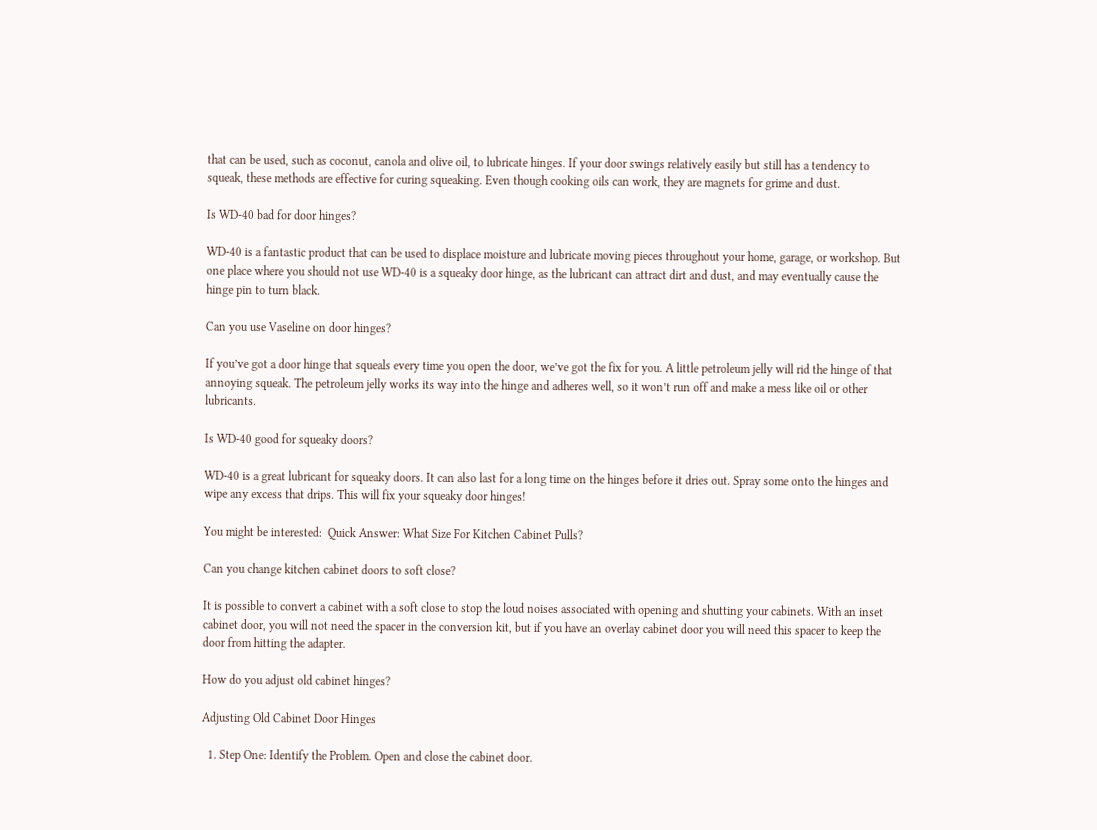that can be used, such as coconut, canola and olive oil, to lubricate hinges. If your door swings relatively easily but still has a tendency to squeak, these methods are effective for curing squeaking. Even though cooking oils can work, they are magnets for grime and dust.

Is WD-40 bad for door hinges?

WD-40 is a fantastic product that can be used to displace moisture and lubricate moving pieces throughout your home, garage, or workshop. But one place where you should not use WD-40 is a squeaky door hinge, as the lubricant can attract dirt and dust, and may eventually cause the hinge pin to turn black.

Can you use Vaseline on door hinges?

If you’ve got a door hinge that squeals every time you open the door, we’ve got the fix for you. A little petroleum jelly will rid the hinge of that annoying squeak. The petroleum jelly works its way into the hinge and adheres well, so it won’t run off and make a mess like oil or other lubricants.

Is WD-40 good for squeaky doors?

WD-40 is a great lubricant for squeaky doors. It can also last for a long time on the hinges before it dries out. Spray some onto the hinges and wipe any excess that drips. This will fix your squeaky door hinges!

You might be interested:  Quick Answer: What Size For Kitchen Cabinet Pulls?

Can you change kitchen cabinet doors to soft close?

It is possible to convert a cabinet with a soft close to stop the loud noises associated with opening and shutting your cabinets. With an inset cabinet door, you will not need the spacer in the conversion kit, but if you have an overlay cabinet door you will need this spacer to keep the door from hitting the adapter.

How do you adjust old cabinet hinges?

Adjusting Old Cabinet Door Hinges

  1. Step One: Identify the Problem. Open and close the cabinet door.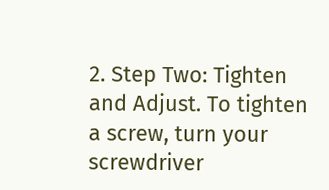2. Step Two: Tighten and Adjust. To tighten a screw, turn your screwdriver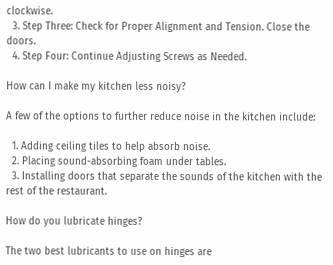clockwise.
  3. Step Three: Check for Proper Alignment and Tension. Close the doors.
  4. Step Four: Continue Adjusting Screws as Needed.

How can I make my kitchen less noisy?

A few of the options to further reduce noise in the kitchen include:

  1. Adding ceiling tiles to help absorb noise.
  2. Placing sound-absorbing foam under tables.
  3. Installing doors that separate the sounds of the kitchen with the rest of the restaurant.

How do you lubricate hinges?

The two best lubricants to use on hinges are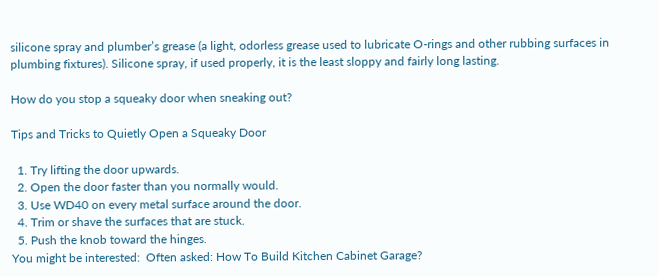silicone spray and plumber’s grease (a light, odorless grease used to lubricate O-rings and other rubbing surfaces in plumbing fixtures). Silicone spray, if used properly, it is the least sloppy and fairly long lasting.

How do you stop a squeaky door when sneaking out?

Tips and Tricks to Quietly Open a Squeaky Door

  1. Try lifting the door upwards.
  2. Open the door faster than you normally would.
  3. Use WD40 on every metal surface around the door.
  4. Trim or shave the surfaces that are stuck.
  5. Push the knob toward the hinges.
You might be interested:  Often asked: How To Build Kitchen Cabinet Garage?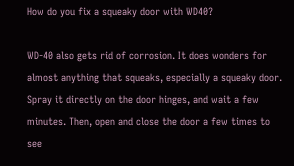How do you fix a squeaky door with WD40?

WD-40 also gets rid of corrosion. It does wonders for almost anything that squeaks, especially a squeaky door. Spray it directly on the door hinges, and wait a few minutes. Then, open and close the door a few times to see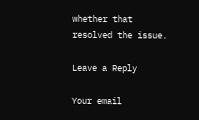whether that resolved the issue.

Leave a Reply

Your email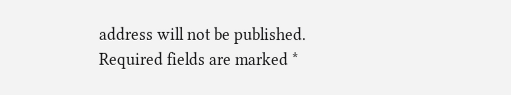address will not be published. Required fields are marked *